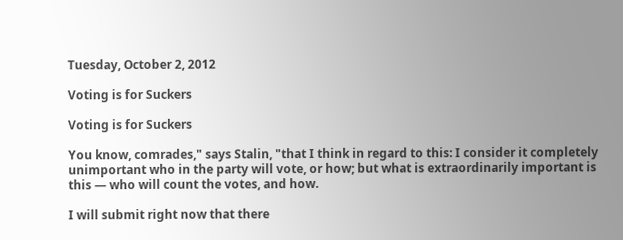Tuesday, October 2, 2012

Voting is for Suckers

Voting is for Suckers

You know, comrades," says Stalin, "that I think in regard to this: I consider it completely unimportant who in the party will vote, or how; but what is extraordinarily important is this — who will count the votes, and how.

I will submit right now that there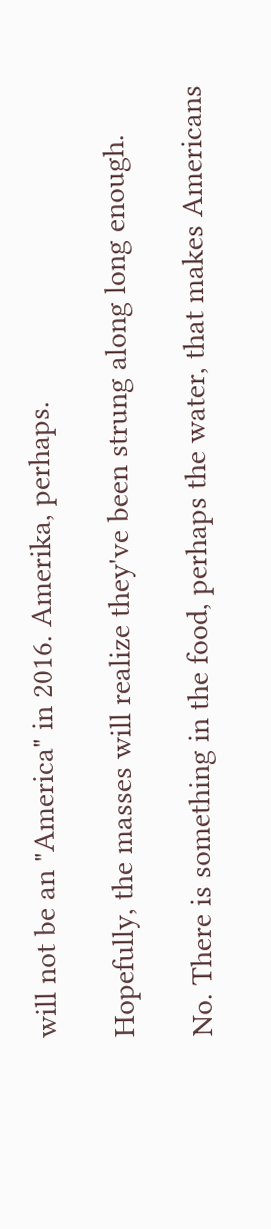will not be an "America" in 2016. Amerika, perhaps.

Hopefully, the masses will realize they've been strung along long enough.

No. There is something in the food, perhaps the water, that makes Americans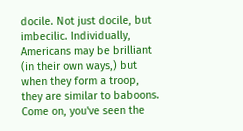docile. Not just docile, but imbecilic. Individually, Americans may be brilliant (in their own ways,) but when they form a troop, they are similar to baboons. Come on, you've seen the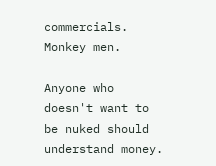commercials. Monkey men.

Anyone who doesn't want to be nuked should understand money.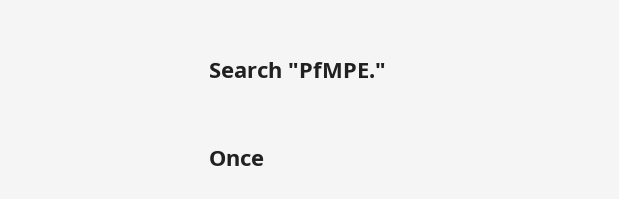Search "PfMPE."

Once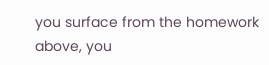you surface from the homework above, you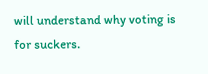will understand why voting is for suckers.